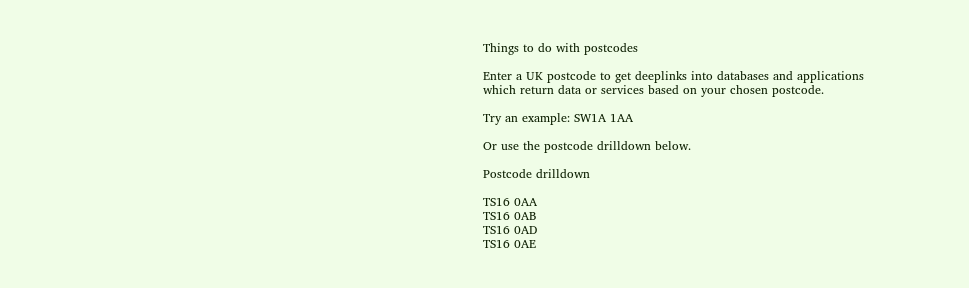Things to do with postcodes

Enter a UK postcode to get deeplinks into databases and applications which return data or services based on your chosen postcode.

Try an example: SW1A 1AA

Or use the postcode drilldown below.

Postcode drilldown

TS16 0AA
TS16 0AB
TS16 0AD
TS16 0AE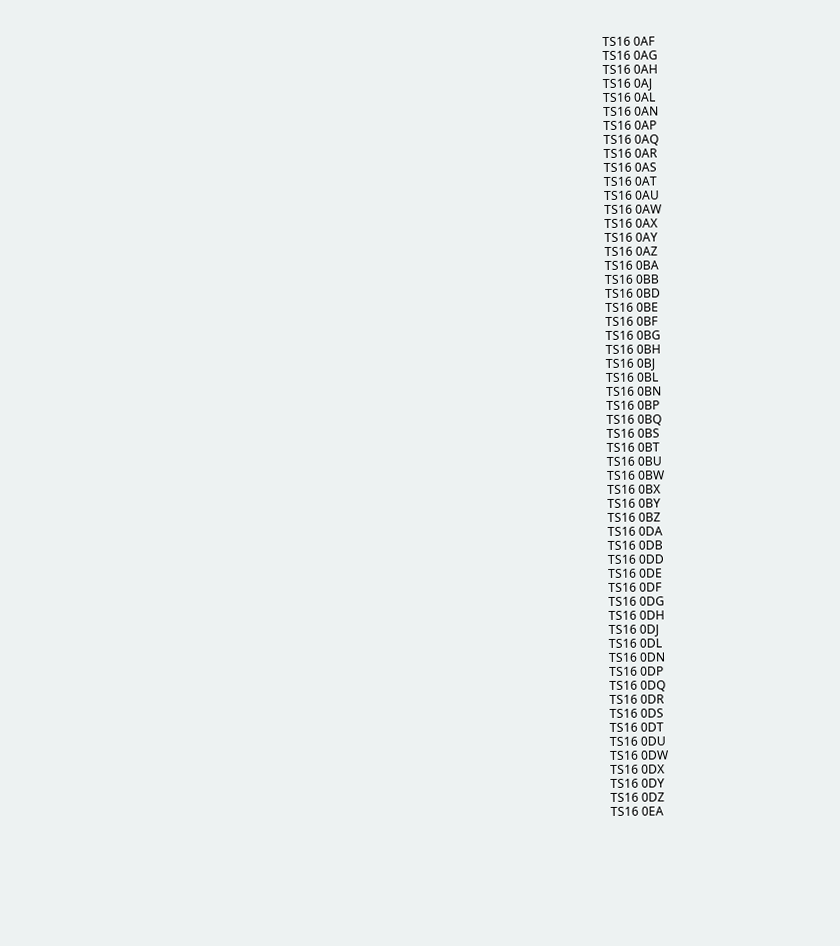TS16 0AF
TS16 0AG
TS16 0AH
TS16 0AJ
TS16 0AL
TS16 0AN
TS16 0AP
TS16 0AQ
TS16 0AR
TS16 0AS
TS16 0AT
TS16 0AU
TS16 0AW
TS16 0AX
TS16 0AY
TS16 0AZ
TS16 0BA
TS16 0BB
TS16 0BD
TS16 0BE
TS16 0BF
TS16 0BG
TS16 0BH
TS16 0BJ
TS16 0BL
TS16 0BN
TS16 0BP
TS16 0BQ
TS16 0BS
TS16 0BT
TS16 0BU
TS16 0BW
TS16 0BX
TS16 0BY
TS16 0BZ
TS16 0DA
TS16 0DB
TS16 0DD
TS16 0DE
TS16 0DF
TS16 0DG
TS16 0DH
TS16 0DJ
TS16 0DL
TS16 0DN
TS16 0DP
TS16 0DQ
TS16 0DR
TS16 0DS
TS16 0DT
TS16 0DU
TS16 0DW
TS16 0DX
TS16 0DY
TS16 0DZ
TS16 0EA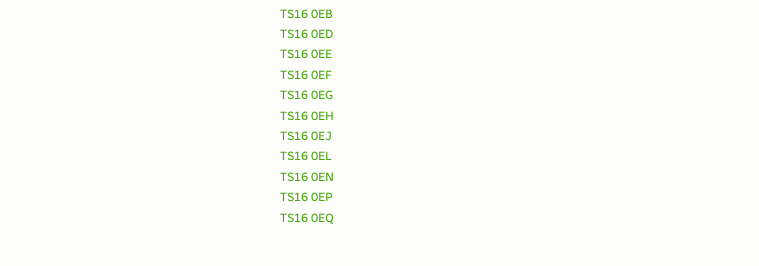TS16 0EB
TS16 0ED
TS16 0EE
TS16 0EF
TS16 0EG
TS16 0EH
TS16 0EJ
TS16 0EL
TS16 0EN
TS16 0EP
TS16 0EQ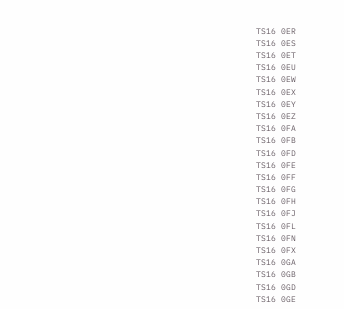TS16 0ER
TS16 0ES
TS16 0ET
TS16 0EU
TS16 0EW
TS16 0EX
TS16 0EY
TS16 0EZ
TS16 0FA
TS16 0FB
TS16 0FD
TS16 0FE
TS16 0FF
TS16 0FG
TS16 0FH
TS16 0FJ
TS16 0FL
TS16 0FN
TS16 0FX
TS16 0GA
TS16 0GB
TS16 0GD
TS16 0GE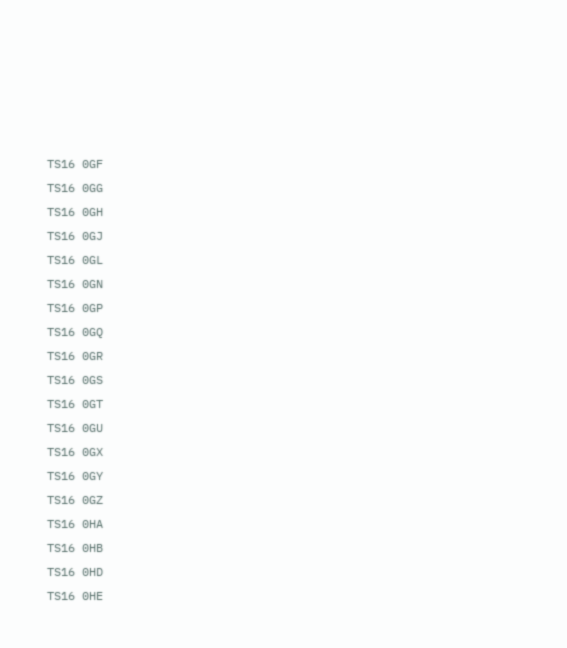TS16 0GF
TS16 0GG
TS16 0GH
TS16 0GJ
TS16 0GL
TS16 0GN
TS16 0GP
TS16 0GQ
TS16 0GR
TS16 0GS
TS16 0GT
TS16 0GU
TS16 0GX
TS16 0GY
TS16 0GZ
TS16 0HA
TS16 0HB
TS16 0HD
TS16 0HE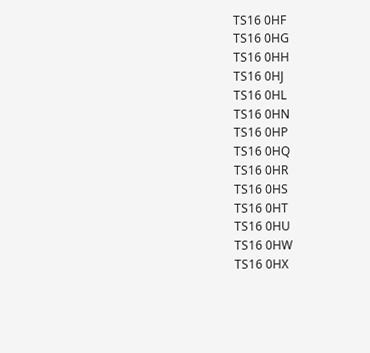TS16 0HF
TS16 0HG
TS16 0HH
TS16 0HJ
TS16 0HL
TS16 0HN
TS16 0HP
TS16 0HQ
TS16 0HR
TS16 0HS
TS16 0HT
TS16 0HU
TS16 0HW
TS16 0HX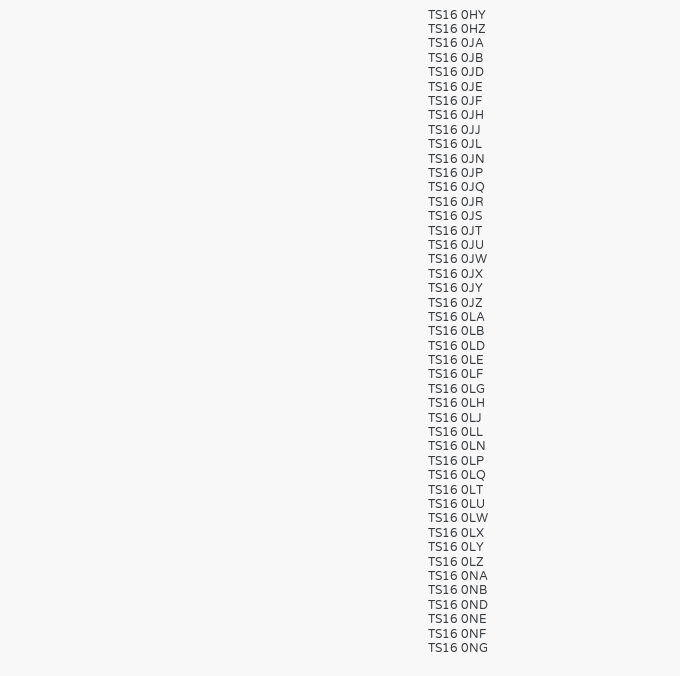TS16 0HY
TS16 0HZ
TS16 0JA
TS16 0JB
TS16 0JD
TS16 0JE
TS16 0JF
TS16 0JH
TS16 0JJ
TS16 0JL
TS16 0JN
TS16 0JP
TS16 0JQ
TS16 0JR
TS16 0JS
TS16 0JT
TS16 0JU
TS16 0JW
TS16 0JX
TS16 0JY
TS16 0JZ
TS16 0LA
TS16 0LB
TS16 0LD
TS16 0LE
TS16 0LF
TS16 0LG
TS16 0LH
TS16 0LJ
TS16 0LL
TS16 0LN
TS16 0LP
TS16 0LQ
TS16 0LT
TS16 0LU
TS16 0LW
TS16 0LX
TS16 0LY
TS16 0LZ
TS16 0NA
TS16 0NB
TS16 0ND
TS16 0NE
TS16 0NF
TS16 0NG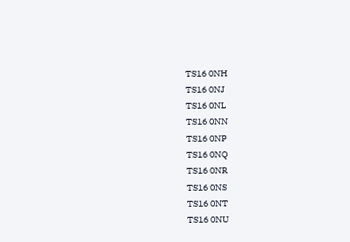TS16 0NH
TS16 0NJ
TS16 0NL
TS16 0NN
TS16 0NP
TS16 0NQ
TS16 0NR
TS16 0NS
TS16 0NT
TS16 0NU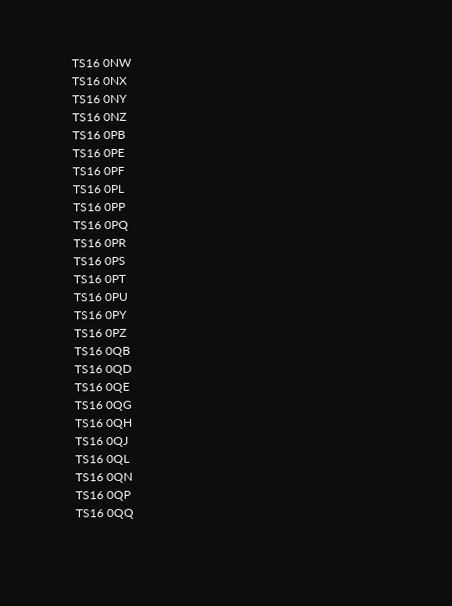TS16 0NW
TS16 0NX
TS16 0NY
TS16 0NZ
TS16 0PB
TS16 0PE
TS16 0PF
TS16 0PL
TS16 0PP
TS16 0PQ
TS16 0PR
TS16 0PS
TS16 0PT
TS16 0PU
TS16 0PY
TS16 0PZ
TS16 0QB
TS16 0QD
TS16 0QE
TS16 0QG
TS16 0QH
TS16 0QJ
TS16 0QL
TS16 0QN
TS16 0QP
TS16 0QQ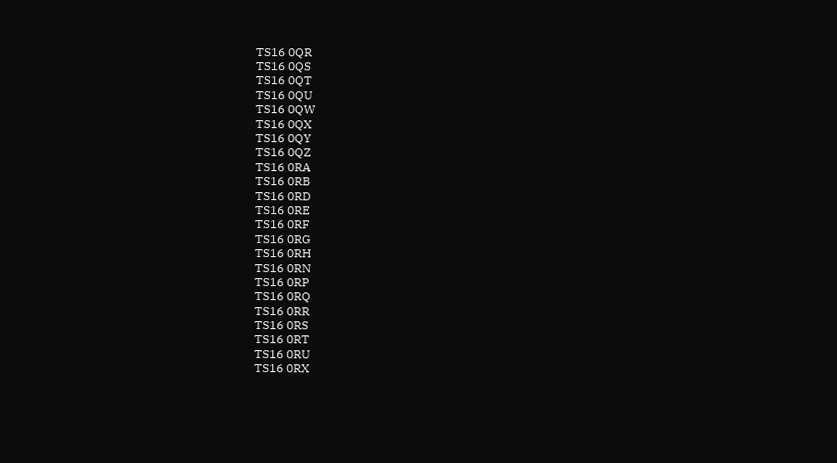TS16 0QR
TS16 0QS
TS16 0QT
TS16 0QU
TS16 0QW
TS16 0QX
TS16 0QY
TS16 0QZ
TS16 0RA
TS16 0RB
TS16 0RD
TS16 0RE
TS16 0RF
TS16 0RG
TS16 0RH
TS16 0RN
TS16 0RP
TS16 0RQ
TS16 0RR
TS16 0RS
TS16 0RT
TS16 0RU
TS16 0RX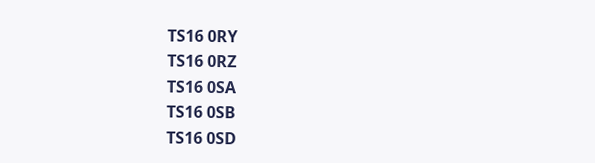TS16 0RY
TS16 0RZ
TS16 0SA
TS16 0SB
TS16 0SD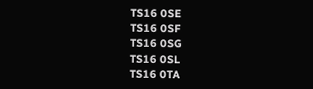TS16 0SE
TS16 0SF
TS16 0SG
TS16 0SL
TS16 0TA